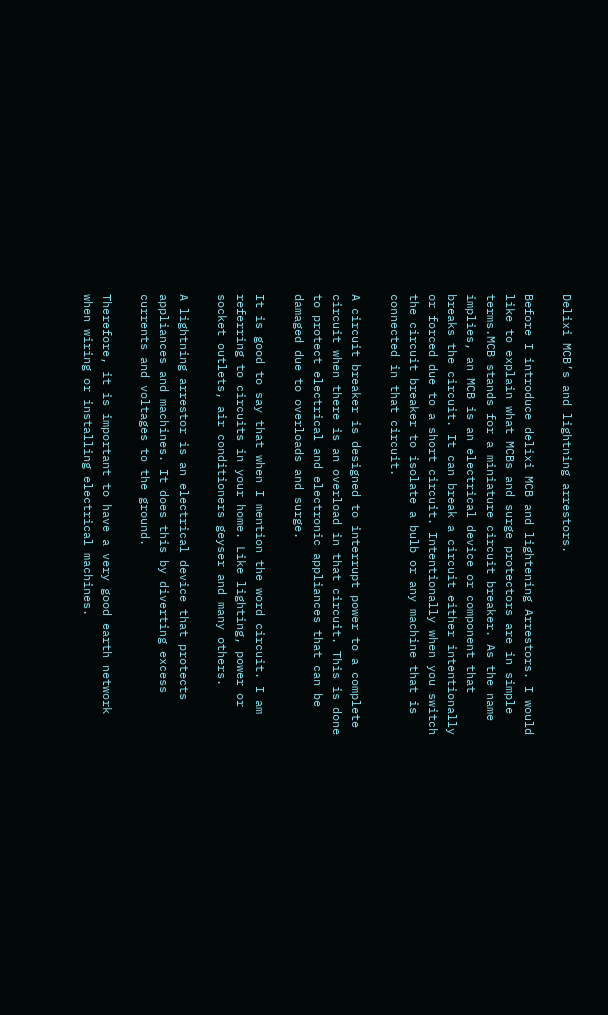Delixi MCB’s and lightning arrestors.

Before I introduce delixi MCB and lightening Arrestors. I would like to explain what MCBs and surge protectors are in simple terms.MCB stands for a miniature circuit breaker. As the name implies, an MCB is an electrical device or component that breaks the circuit. It can break a circuit either intentionally or forced due to a short circuit. Intentionally when you switch the circuit breaker to isolate a bulb or any machine that is connected in that circuit.

A circuit breaker is designed to interrupt power to a complete circuit when there is an overload in that circuit. This is done to protect electrical and electronic appliances that can be damaged due to overloads and surge.

It is good to say that when I mention the word circuit. I am referring to circuits in your home. Like lighting, power or socket outlets, air conditioners geyser and many others.

A lightning arrestor is an electrical device that protects appliances and machines. It does this by diverting excess currents and voltages to the ground.

Therefore, it is important to have a very good earth network when wiring or installing electrical machines.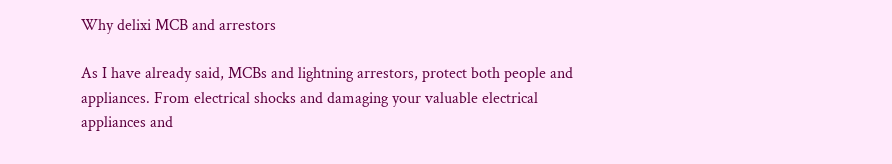Why delixi MCB and arrestors

As I have already said, MCBs and lightning arrestors, protect both people and appliances. From electrical shocks and damaging your valuable electrical appliances and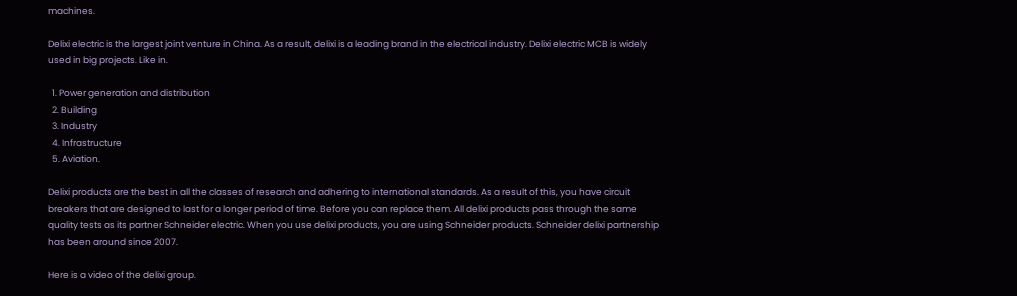machines.

Delixi electric is the largest joint venture in China. As a result, delixi is a leading brand in the electrical industry. Delixi electric MCB is widely used in big projects. Like in.

  1. Power generation and distribution
  2. Building
  3. Industry
  4. Infrastructure
  5. Aviation.

Delixi products are the best in all the classes of research and adhering to international standards. As a result of this, you have circuit breakers that are designed to last for a longer period of time. Before you can replace them. All delixi products pass through the same quality tests as its partner Schneider electric. When you use delixi products, you are using Schneider products. Schneider delixi partnership has been around since 2007.

Here is a video of the delixi group.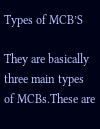Types of MCB’S

They are basically three main types of MCBs.These are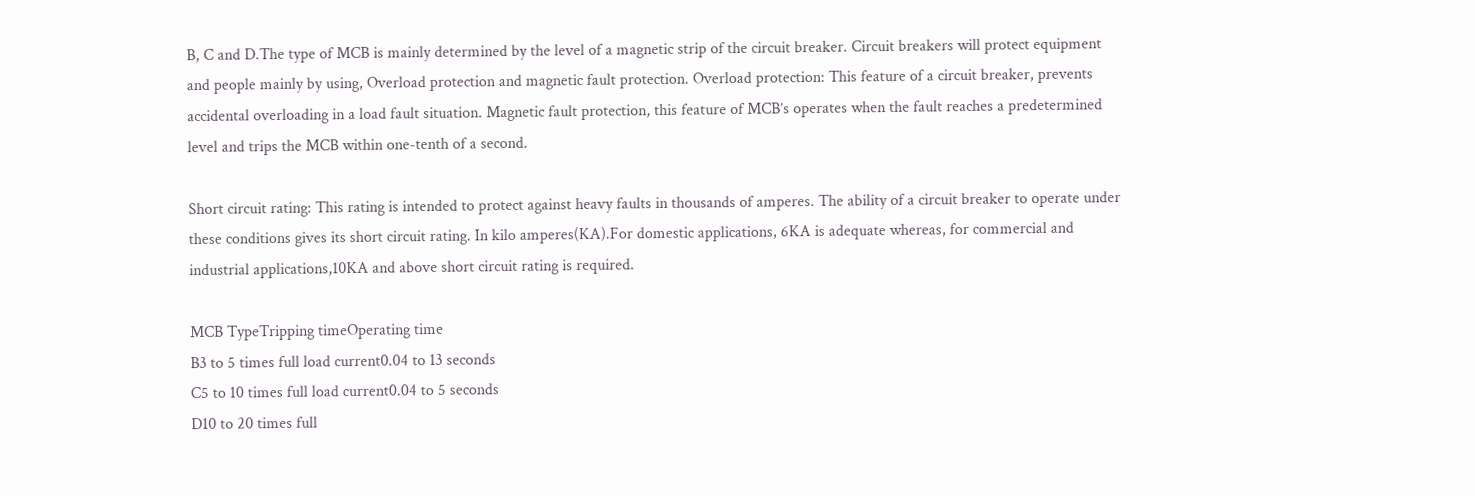B, C and D.The type of MCB is mainly determined by the level of a magnetic strip of the circuit breaker. Circuit breakers will protect equipment and people mainly by using, Overload protection and magnetic fault protection. Overload protection: This feature of a circuit breaker, prevents accidental overloading in a load fault situation. Magnetic fault protection, this feature of MCB’s operates when the fault reaches a predetermined level and trips the MCB within one-tenth of a second.

Short circuit rating: This rating is intended to protect against heavy faults in thousands of amperes. The ability of a circuit breaker to operate under these conditions gives its short circuit rating. In kilo amperes(KA).For domestic applications, 6KA is adequate whereas, for commercial and industrial applications,10KA and above short circuit rating is required.

MCB TypeTripping timeOperating time
B3 to 5 times full load current0.04 to 13 seconds
C5 to 10 times full load current0.04 to 5 seconds
D10 to 20 times full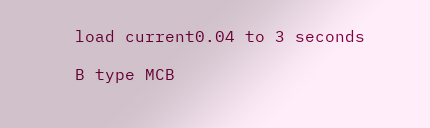load current0.04 to 3 seconds

B type MCB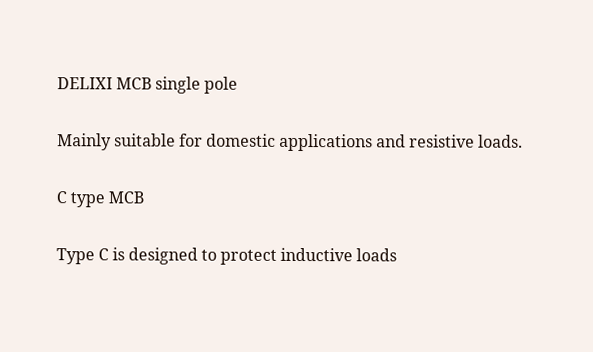DELIXI MCB single pole

Mainly suitable for domestic applications and resistive loads.

C type MCB

Type C is designed to protect inductive loads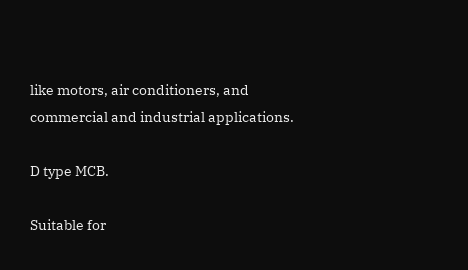like motors, air conditioners, and commercial and industrial applications.

D type MCB.

Suitable for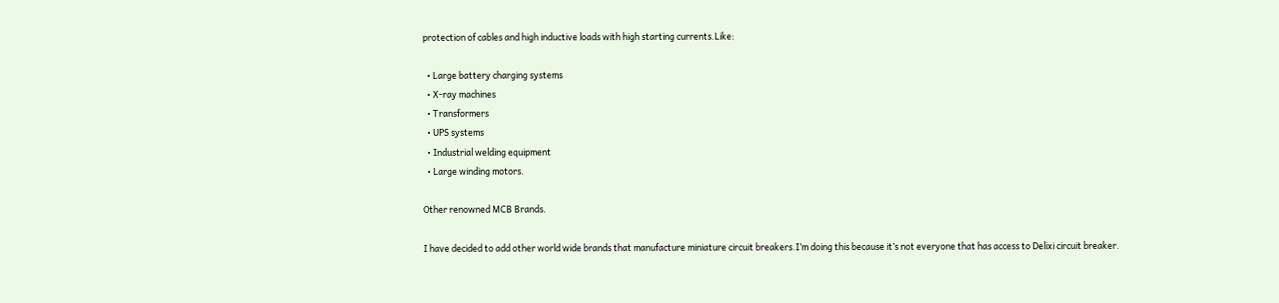protection of cables and high inductive loads with high starting currents.Like:

  • Large battery charging systems
  • X-ray machines
  • Transformers
  • UPS systems
  • Industrial welding equipment
  • Large winding motors.

Other renowned MCB Brands.

I have decided to add other world wide brands that manufacture miniature circuit breakers.I’m doing this because it’s not everyone that has access to Delixi circuit breaker.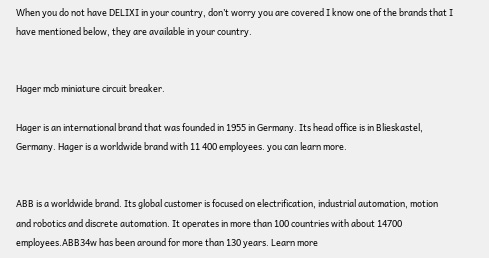When you do not have DELIXI in your country, don’t worry you are covered I know one of the brands that I have mentioned below, they are available in your country.


Hager mcb miniature circuit breaker.

Hager is an international brand that was founded in 1955 in Germany. Its head office is in Blieskastel, Germany. Hager is a worldwide brand with 11 400 employees. you can learn more.


ABB is a worldwide brand. Its global customer is focused on electrification, industrial automation, motion and robotics and discrete automation. It operates in more than 100 countries with about 14700 employees.ABB34w has been around for more than 130 years. Learn more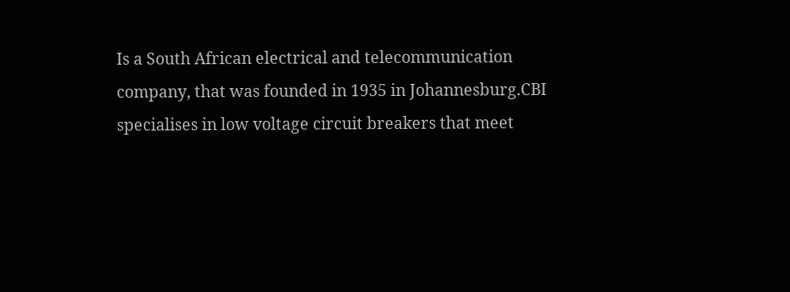Is a South African electrical and telecommunication company, that was founded in 1935 in Johannesburg.CBI specialises in low voltage circuit breakers that meet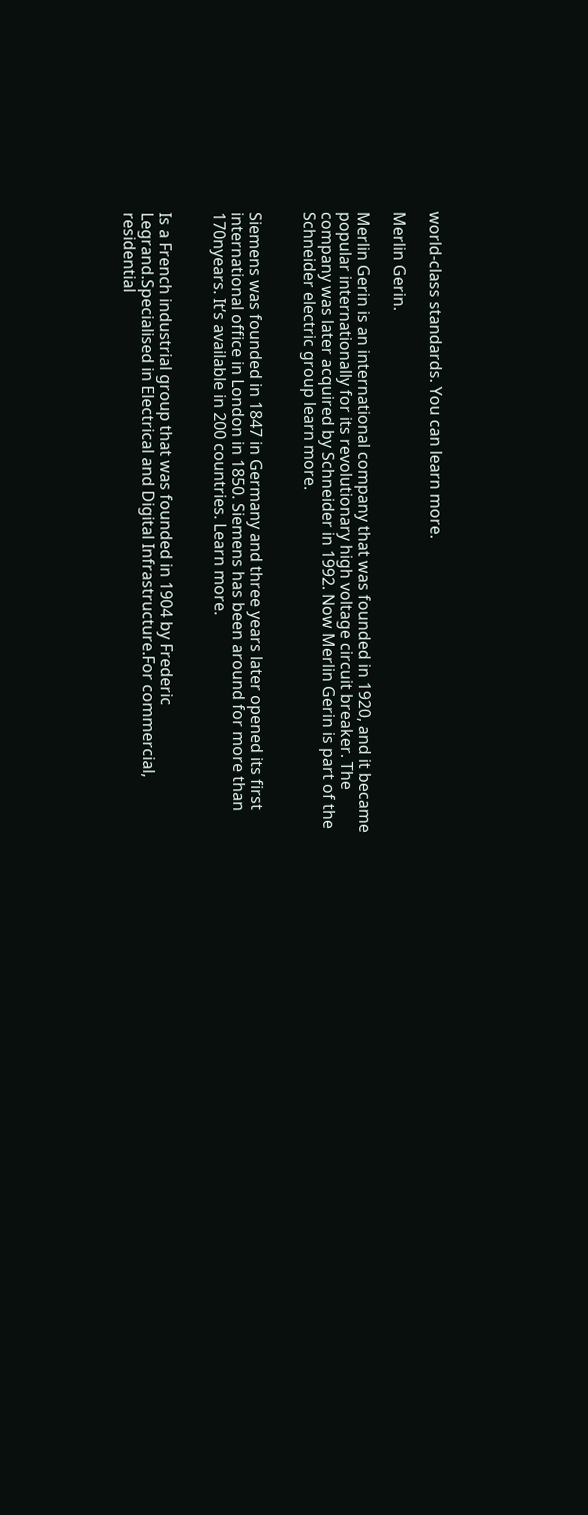world-class standards. You can learn more.

Merlin Gerin.

Merlin Gerin is an international company that was founded in 1920, and it became popular internationally for its revolutionary high voltage circuit breaker. The company was later acquired by Schneider in 1992. Now Merlin Gerin is part of the Schneider electric group learn more.


Siemens was founded in 1847 in Germany and three years later opened its first international office in London in 1850. Siemens has been around for more than 170nyears. It’s available in 200 countries. Learn more.


Is a French industrial group that was founded in 1904 by Frederic Legrand.Specialised in Electrical and Digital Infrastructure.For commercial, residential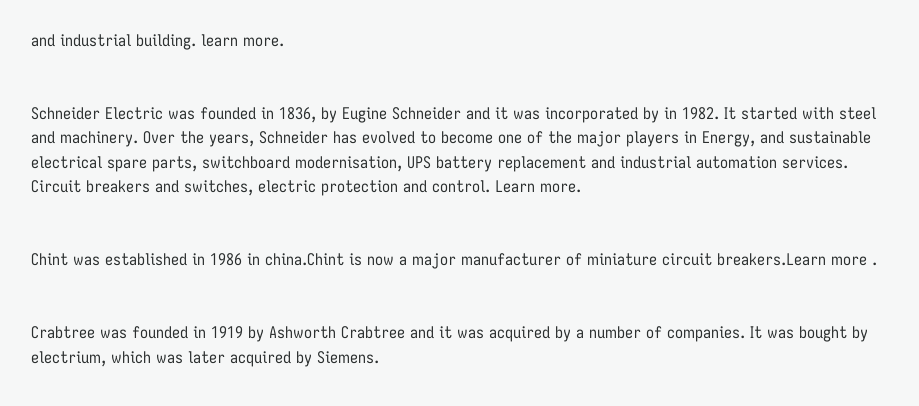and industrial building. learn more.


Schneider Electric was founded in 1836, by Eugine Schneider and it was incorporated by in 1982. It started with steel and machinery. Over the years, Schneider has evolved to become one of the major players in Energy, and sustainable electrical spare parts, switchboard modernisation, UPS battery replacement and industrial automation services. Circuit breakers and switches, electric protection and control. Learn more.


Chint was established in 1986 in china.Chint is now a major manufacturer of miniature circuit breakers.Learn more .


Crabtree was founded in 1919 by Ashworth Crabtree and it was acquired by a number of companies. It was bought by electrium, which was later acquired by Siemens.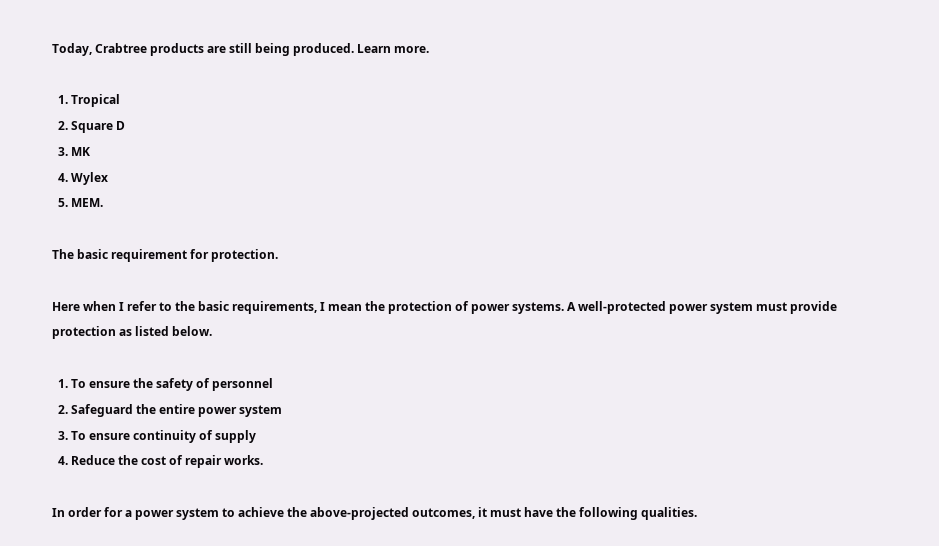Today, Crabtree products are still being produced. Learn more.

  1. Tropical
  2. Square D
  3. MK
  4. Wylex
  5. MEM.

The basic requirement for protection.

Here when I refer to the basic requirements, I mean the protection of power systems. A well-protected power system must provide protection as listed below.

  1. To ensure the safety of personnel
  2. Safeguard the entire power system
  3. To ensure continuity of supply
  4. Reduce the cost of repair works.

In order for a power system to achieve the above-projected outcomes, it must have the following qualities.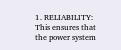1. RELIABILITY: This ensures that the power system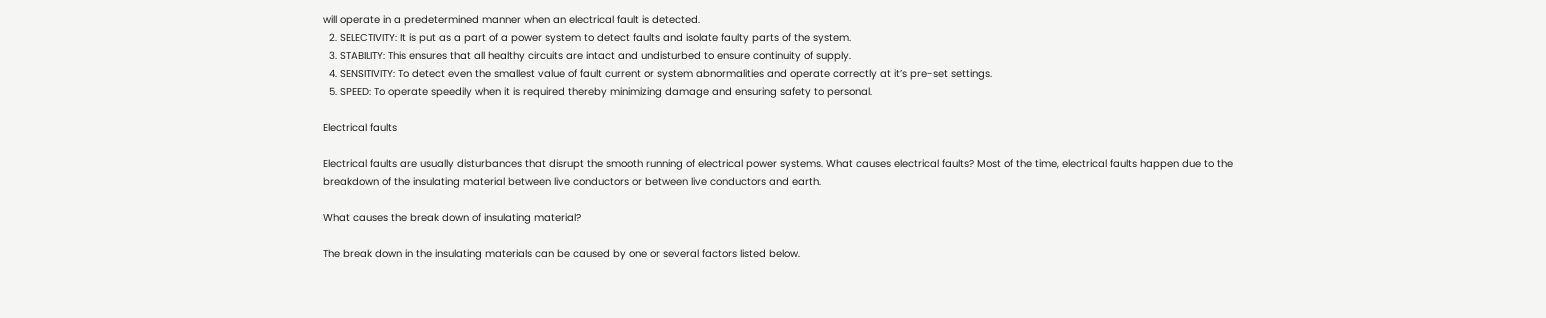will operate in a predetermined manner when an electrical fault is detected.
  2. SELECTIVITY: It is put as a part of a power system to detect faults and isolate faulty parts of the system.
  3. STABILITY: This ensures that all healthy circuits are intact and undisturbed to ensure continuity of supply.
  4. SENSITIVITY: To detect even the smallest value of fault current or system abnormalities and operate correctly at it’s pre-set settings.
  5. SPEED: To operate speedily when it is required thereby minimizing damage and ensuring safety to personal.

Electrical faults

Electrical faults are usually disturbances that disrupt the smooth running of electrical power systems. What causes electrical faults? Most of the time, electrical faults happen due to the breakdown of the insulating material between live conductors or between live conductors and earth.

What causes the break down of insulating material?

The break down in the insulating materials can be caused by one or several factors listed below.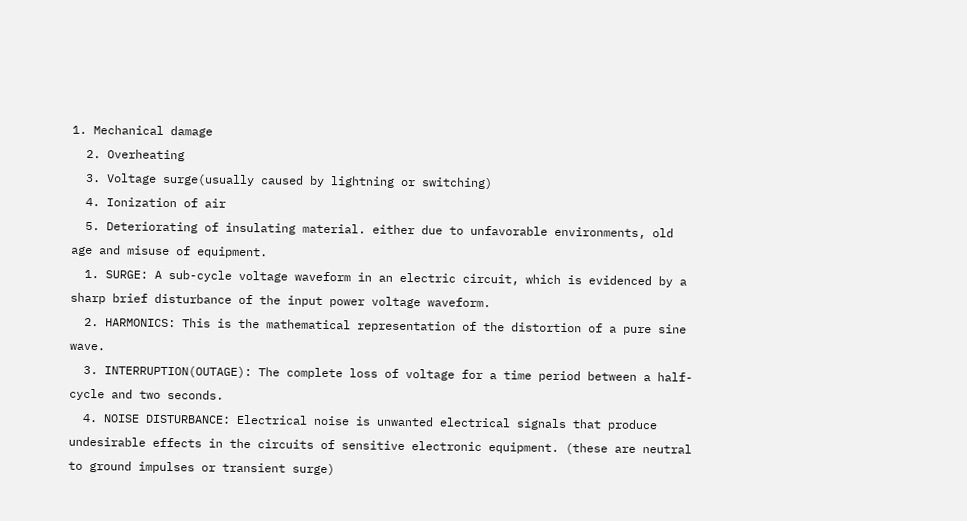1. Mechanical damage
  2. Overheating
  3. Voltage surge(usually caused by lightning or switching)
  4. Ionization of air
  5. Deteriorating of insulating material. either due to unfavorable environments, old age and misuse of equipment.
  1. SURGE: A sub-cycle voltage waveform in an electric circuit, which is evidenced by a sharp brief disturbance of the input power voltage waveform.
  2. HARMONICS: This is the mathematical representation of the distortion of a pure sine wave.
  3. INTERRUPTION(OUTAGE): The complete loss of voltage for a time period between a half-cycle and two seconds.
  4. NOISE DISTURBANCE: Electrical noise is unwanted electrical signals that produce undesirable effects in the circuits of sensitive electronic equipment. (these are neutral to ground impulses or transient surge)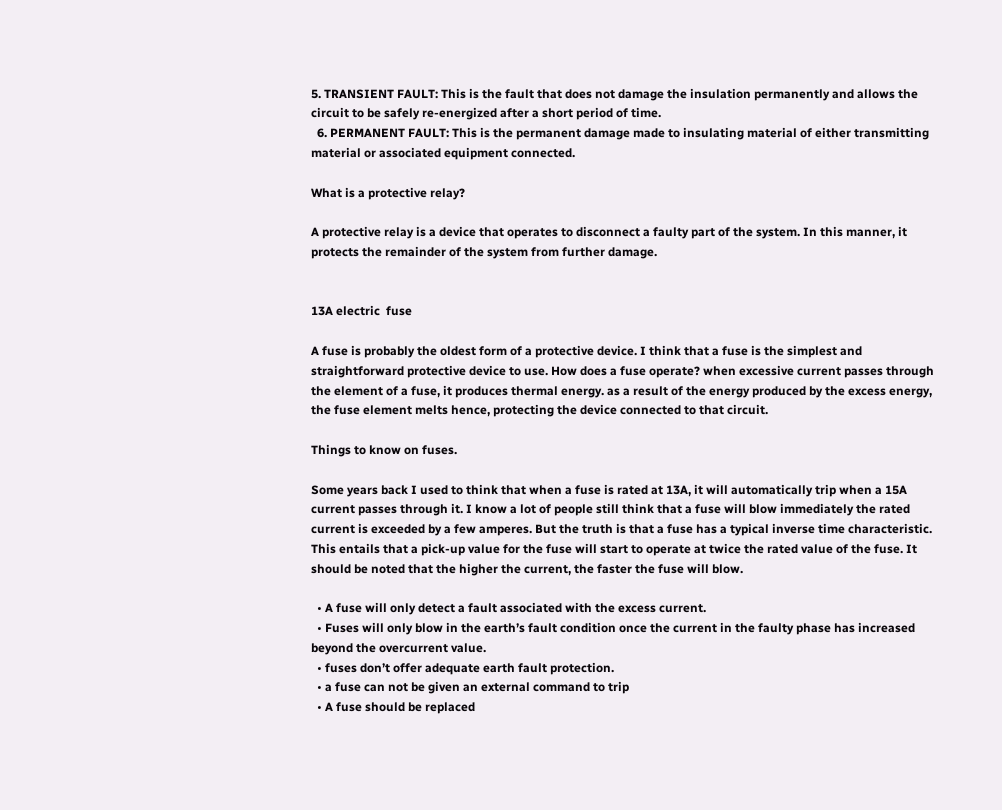5. TRANSIENT FAULT: This is the fault that does not damage the insulation permanently and allows the circuit to be safely re-energized after a short period of time.
  6. PERMANENT FAULT: This is the permanent damage made to insulating material of either transmitting material or associated equipment connected.

What is a protective relay?

A protective relay is a device that operates to disconnect a faulty part of the system. In this manner, it protects the remainder of the system from further damage.


13A electric  fuse

A fuse is probably the oldest form of a protective device. I think that a fuse is the simplest and straightforward protective device to use. How does a fuse operate? when excessive current passes through the element of a fuse, it produces thermal energy. as a result of the energy produced by the excess energy, the fuse element melts hence, protecting the device connected to that circuit.

Things to know on fuses.

Some years back I used to think that when a fuse is rated at 13A, it will automatically trip when a 15A current passes through it. I know a lot of people still think that a fuse will blow immediately the rated current is exceeded by a few amperes. But the truth is that a fuse has a typical inverse time characteristic. This entails that a pick-up value for the fuse will start to operate at twice the rated value of the fuse. It should be noted that the higher the current, the faster the fuse will blow.

  • A fuse will only detect a fault associated with the excess current.
  • Fuses will only blow in the earth’s fault condition once the current in the faulty phase has increased beyond the overcurrent value.
  • fuses don’t offer adequate earth fault protection.
  • a fuse can not be given an external command to trip
  • A fuse should be replaced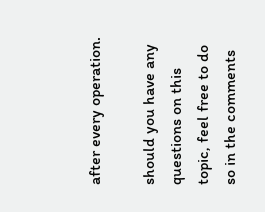after every operation.

should you have any questions on this topic, feel free to do so in the comments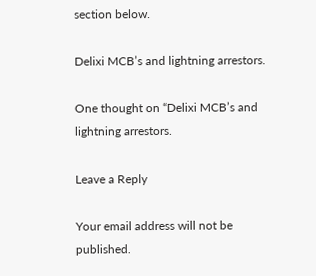section below.

Delixi MCB’s and lightning arrestors.

One thought on “Delixi MCB’s and lightning arrestors.

Leave a Reply

Your email address will not be published.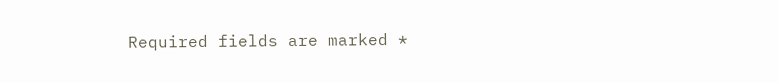Required fields are marked *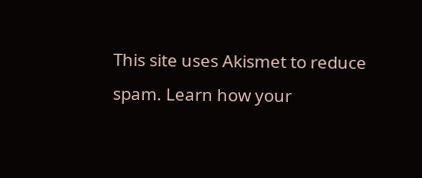This site uses Akismet to reduce spam. Learn how your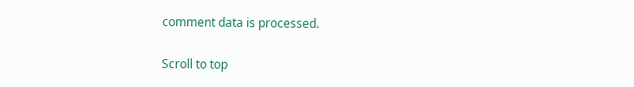comment data is processed.

Scroll to top